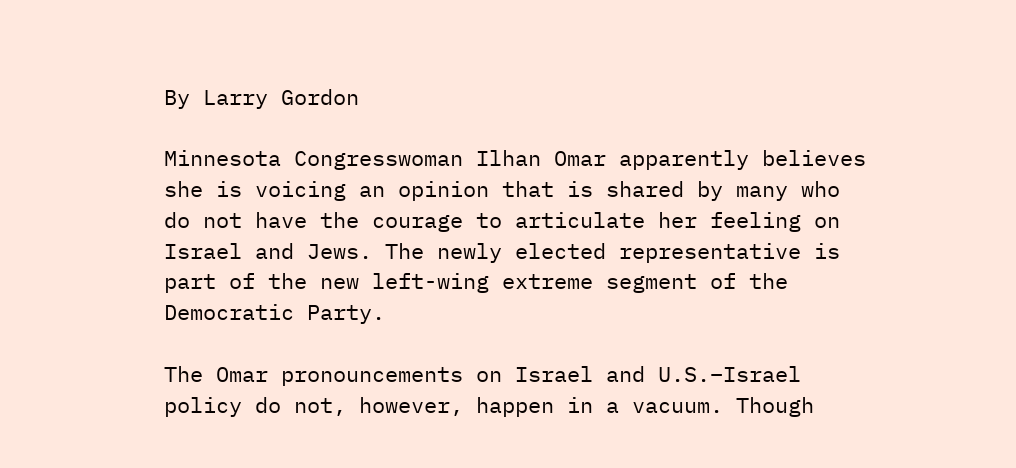By Larry Gordon

Minnesota Congresswoman Ilhan Omar apparently believes she is voicing an opinion that is shared by many who do not have the courage to articulate her feeling on Israel and Jews. The newly elected representative is part of the new left-wing extreme segment of the Democratic Party.

The Omar pronouncements on Israel and U.S.–Israel policy do not, however, happen in a vacuum. Though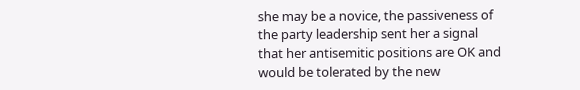she may be a novice, the passiveness of the party leadership sent her a signal that her antisemitic positions are OK and would be tolerated by the new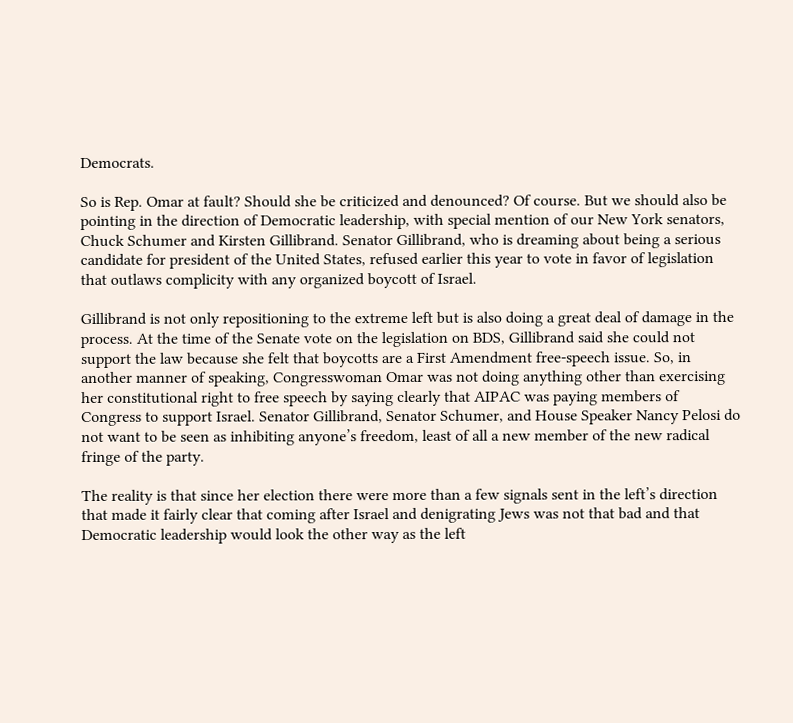Democrats.

So is Rep. Omar at fault? Should she be criticized and denounced? Of course. But we should also be pointing in the direction of Democratic leadership, with special mention of our New York senators, Chuck Schumer and Kirsten Gillibrand. Senator Gillibrand, who is dreaming about being a serious candidate for president of the United States, refused earlier this year to vote in favor of legislation that outlaws complicity with any organized boycott of Israel.

Gillibrand is not only repositioning to the extreme left but is also doing a great deal of damage in the process. At the time of the Senate vote on the legislation on BDS, Gillibrand said she could not support the law because she felt that boycotts are a First Amendment free-speech issue. So, in another manner of speaking, Congresswoman Omar was not doing anything other than exercising her constitutional right to free speech by saying clearly that AIPAC was paying members of Congress to support Israel. Senator Gillibrand, Senator Schumer, and House Speaker Nancy Pelosi do not want to be seen as inhibiting anyone’s freedom, least of all a new member of the new radical fringe of the party.

The reality is that since her election there were more than a few signals sent in the left’s direction that made it fairly clear that coming after Israel and denigrating Jews was not that bad and that Democratic leadership would look the other way as the left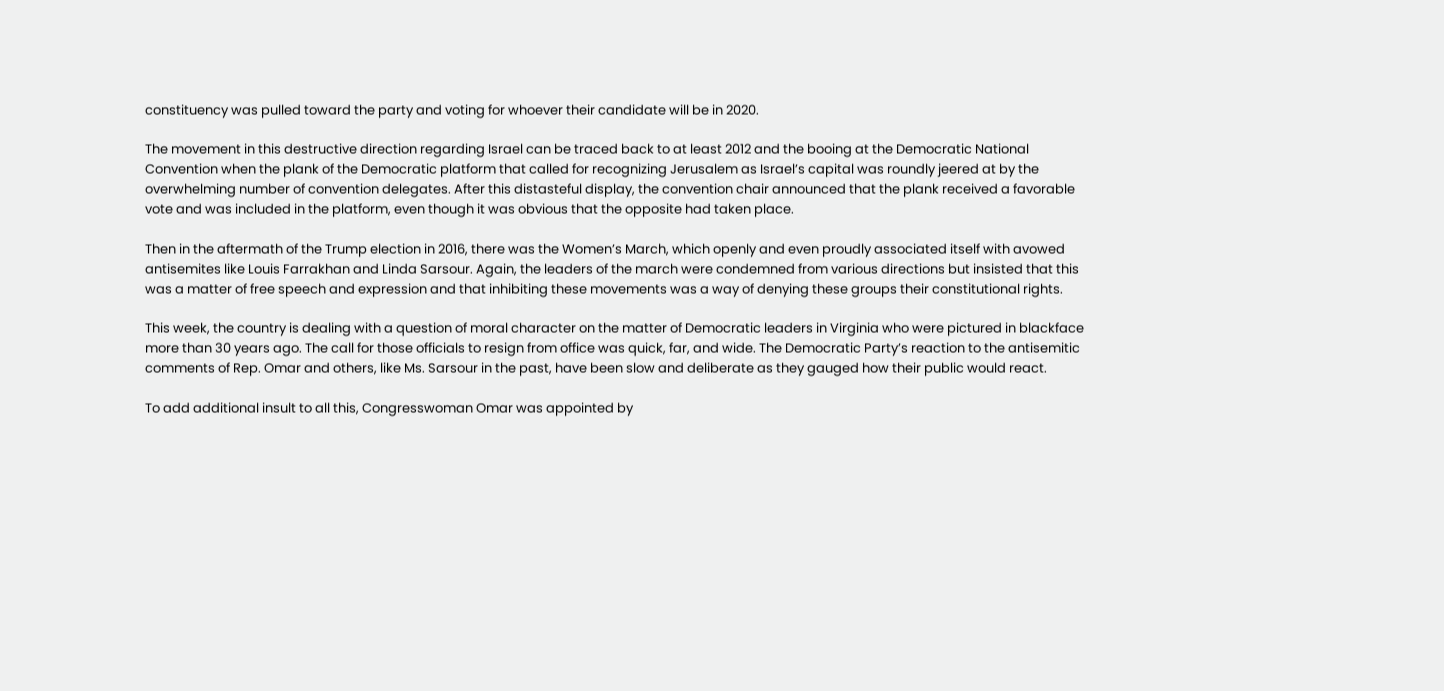constituency was pulled toward the party and voting for whoever their candidate will be in 2020.

The movement in this destructive direction regarding Israel can be traced back to at least 2012 and the booing at the Democratic National Convention when the plank of the Democratic platform that called for recognizing Jerusalem as Israel’s capital was roundly jeered at by the overwhelming number of convention delegates. After this distasteful display, the convention chair announced that the plank received a favorable vote and was included in the platform, even though it was obvious that the opposite had taken place.

Then in the aftermath of the Trump election in 2016, there was the Women’s March, which openly and even proudly associated itself with avowed antisemites like Louis Farrakhan and Linda Sarsour. Again, the leaders of the march were condemned from various directions but insisted that this was a matter of free speech and expression and that inhibiting these movements was a way of denying these groups their constitutional rights.

This week, the country is dealing with a question of moral character on the matter of Democratic leaders in Virginia who were pictured in blackface more than 30 years ago. The call for those officials to resign from office was quick, far, and wide. The Democratic Party’s reaction to the antisemitic comments of Rep. Omar and others, like Ms. Sarsour in the past, have been slow and deliberate as they gauged how their public would react.

To add additional insult to all this, Congresswoman Omar was appointed by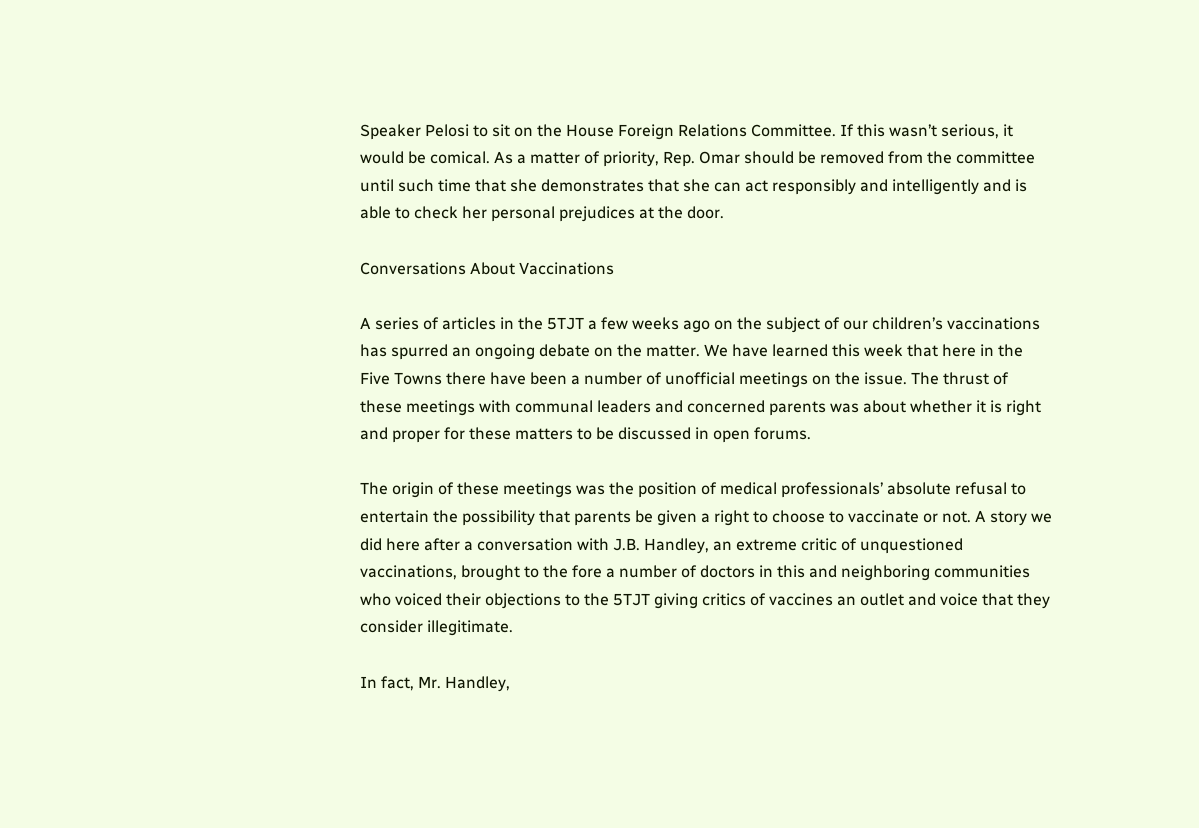Speaker Pelosi to sit on the House Foreign Relations Committee. If this wasn’t serious, it would be comical. As a matter of priority, Rep. Omar should be removed from the committee until such time that she demonstrates that she can act responsibly and intelligently and is able to check her personal prejudices at the door.

Conversations About Vaccinations

A series of articles in the 5TJT a few weeks ago on the subject of our children’s vaccinations has spurred an ongoing debate on the matter. We have learned this week that here in the Five Towns there have been a number of unofficial meetings on the issue. The thrust of these meetings with communal leaders and concerned parents was about whether it is right and proper for these matters to be discussed in open forums.

The origin of these meetings was the position of medical professionals’ absolute refusal to entertain the possibility that parents be given a right to choose to vaccinate or not. A story we did here after a conversation with J.B. Handley, an extreme critic of unquestioned vaccinations, brought to the fore a number of doctors in this and neighboring communities who voiced their objections to the 5TJT giving critics of vaccines an outlet and voice that they consider illegitimate.

In fact, Mr. Handley,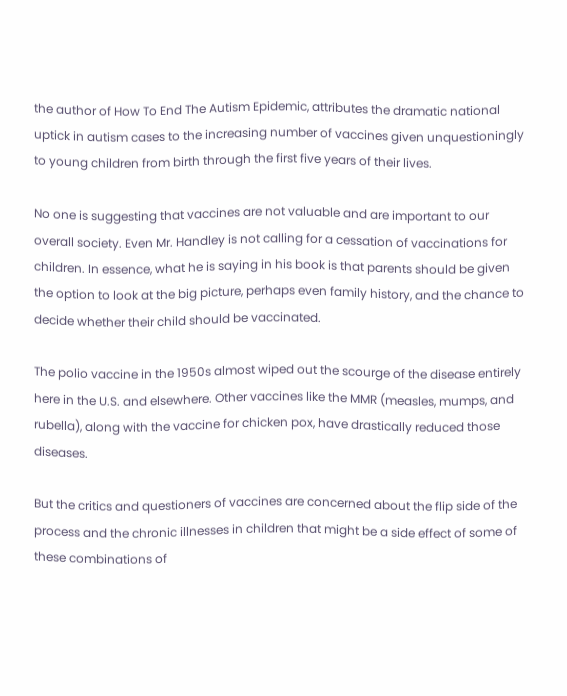the author of How To End The Autism Epidemic, attributes the dramatic national uptick in autism cases to the increasing number of vaccines given unquestioningly to young children from birth through the first five years of their lives.

No one is suggesting that vaccines are not valuable and are important to our overall society. Even Mr. Handley is not calling for a cessation of vaccinations for children. In essence, what he is saying in his book is that parents should be given the option to look at the big picture, perhaps even family history, and the chance to decide whether their child should be vaccinated.

The polio vaccine in the 1950s almost wiped out the scourge of the disease entirely here in the U.S. and elsewhere. Other vaccines like the MMR (measles, mumps, and rubella), along with the vaccine for chicken pox, have drastically reduced those diseases.

But the critics and questioners of vaccines are concerned about the flip side of the process and the chronic illnesses in children that might be a side effect of some of these combinations of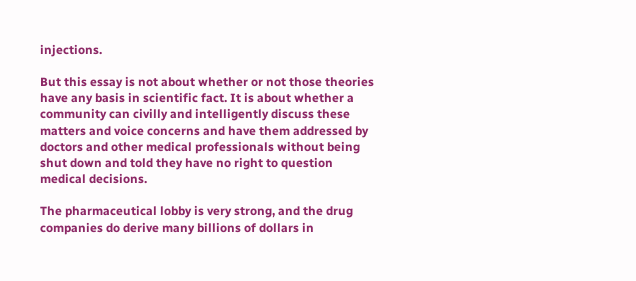injections.

But this essay is not about whether or not those theories have any basis in scientific fact. It is about whether a community can civilly and intelligently discuss these matters and voice concerns and have them addressed by doctors and other medical professionals without being shut down and told they have no right to question medical decisions.

The pharmaceutical lobby is very strong, and the drug companies do derive many billions of dollars in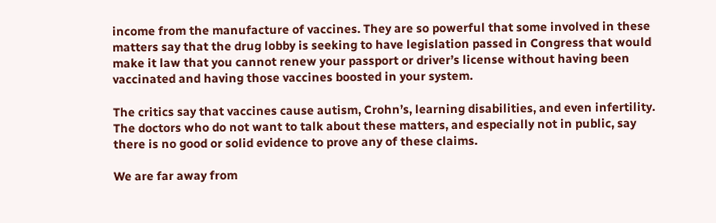income from the manufacture of vaccines. They are so powerful that some involved in these matters say that the drug lobby is seeking to have legislation passed in Congress that would make it law that you cannot renew your passport or driver’s license without having been vaccinated and having those vaccines boosted in your system.

The critics say that vaccines cause autism, Crohn’s, learning disabilities, and even infertility. The doctors who do not want to talk about these matters, and especially not in public, say there is no good or solid evidence to prove any of these claims.

We are far away from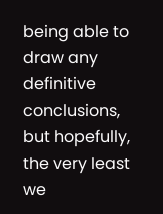being able to draw any definitive conclusions, but hopefully, the very least we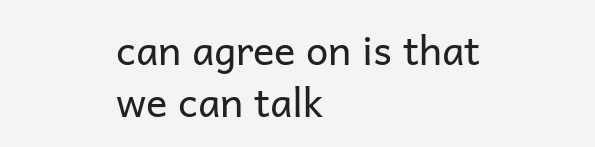can agree on is that we can talk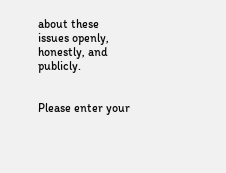about these issues openly, honestly, and publicly.


Please enter your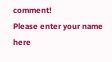comment!
Please enter your name here